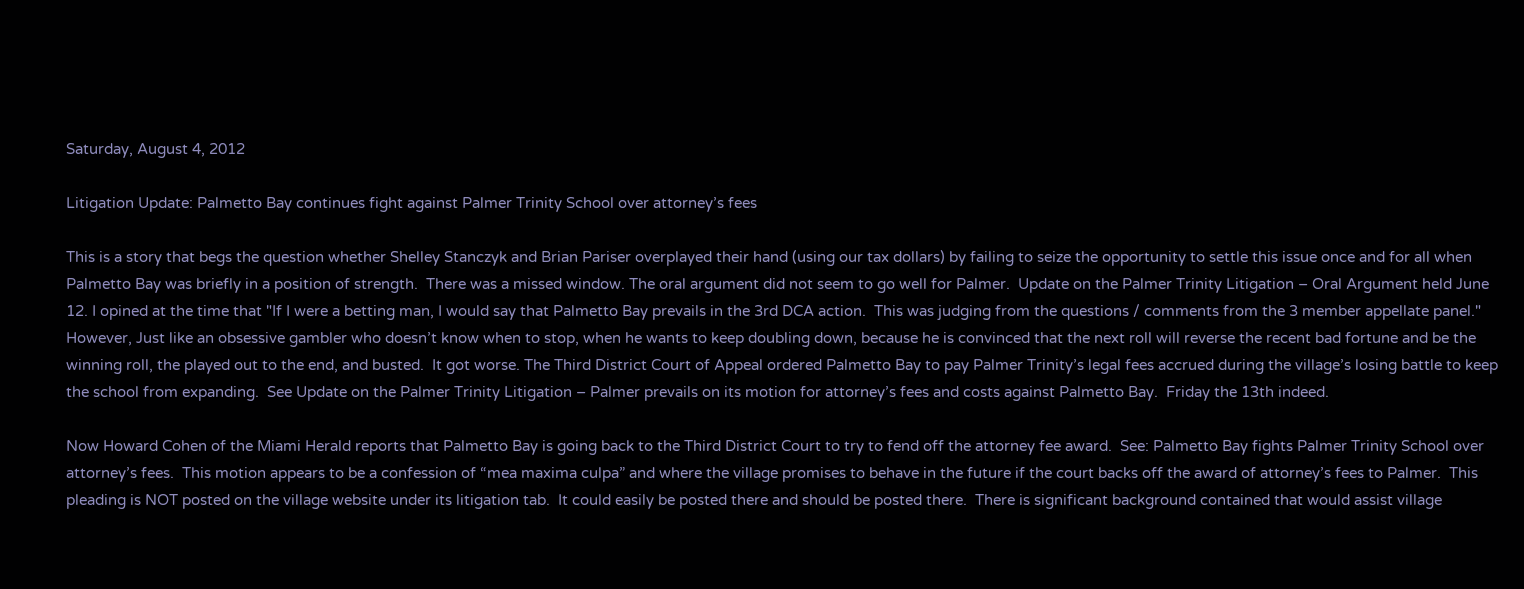Saturday, August 4, 2012

Litigation Update: Palmetto Bay continues fight against Palmer Trinity School over attorney’s fees

This is a story that begs the question whether Shelley Stanczyk and Brian Pariser overplayed their hand (using our tax dollars) by failing to seize the opportunity to settle this issue once and for all when Palmetto Bay was briefly in a position of strength.  There was a missed window. The oral argument did not seem to go well for Palmer.  Update on the Palmer Trinity Litigation – Oral Argument held June 12. I opined at the time that "If I were a betting man, I would say that Palmetto Bay prevails in the 3rd DCA action.  This was judging from the questions / comments from the 3 member appellate panel."  However, Just like an obsessive gambler who doesn’t know when to stop, when he wants to keep doubling down, because he is convinced that the next roll will reverse the recent bad fortune and be the winning roll, the played out to the end, and busted.  It got worse. The Third District Court of Appeal ordered Palmetto Bay to pay Palmer Trinity’s legal fees accrued during the village’s losing battle to keep the school from expanding.  See Update on the Palmer Trinity Litigation – Palmer prevails on its motion for attorney’s fees and costs against Palmetto Bay.  Friday the 13th indeed.

Now Howard Cohen of the Miami Herald reports that Palmetto Bay is going back to the Third District Court to try to fend off the attorney fee award.  See: Palmetto Bay fights Palmer Trinity School over attorney’s fees.  This motion appears to be a confession of “mea maxima culpa” and where the village promises to behave in the future if the court backs off the award of attorney’s fees to Palmer.  This pleading is NOT posted on the village website under its litigation tab.  It could easily be posted there and should be posted there.  There is significant background contained that would assist village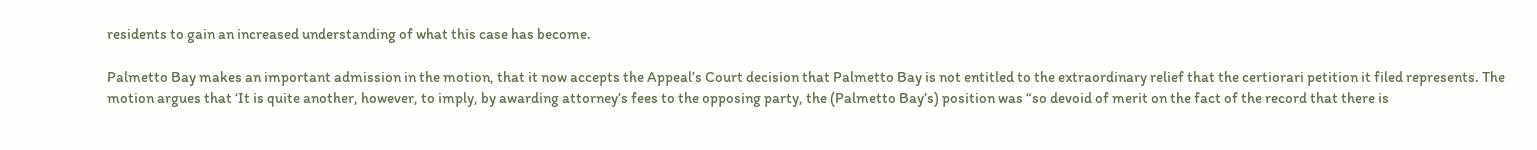residents to gain an increased understanding of what this case has become.

Palmetto Bay makes an important admission in the motion, that it now accepts the Appeal’s Court decision that Palmetto Bay is not entitled to the extraordinary relief that the certiorari petition it filed represents. The motion argues that ‘It is quite another, however, to imply, by awarding attorney’s fees to the opposing party, the (Palmetto Bay’s) position was “so devoid of merit on the fact of the record that there is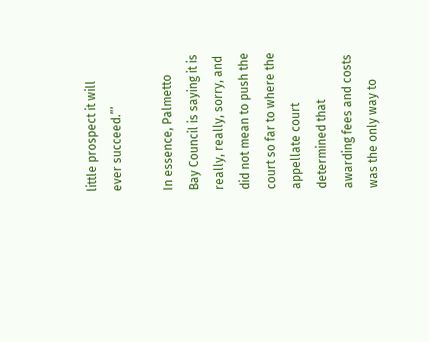little prospect it will ever succeed.”’

In essence, Palmetto Bay Council is saying it is really, really, sorry, and did not mean to push the court so far to where the appellate court determined that awarding fees and costs was the only way to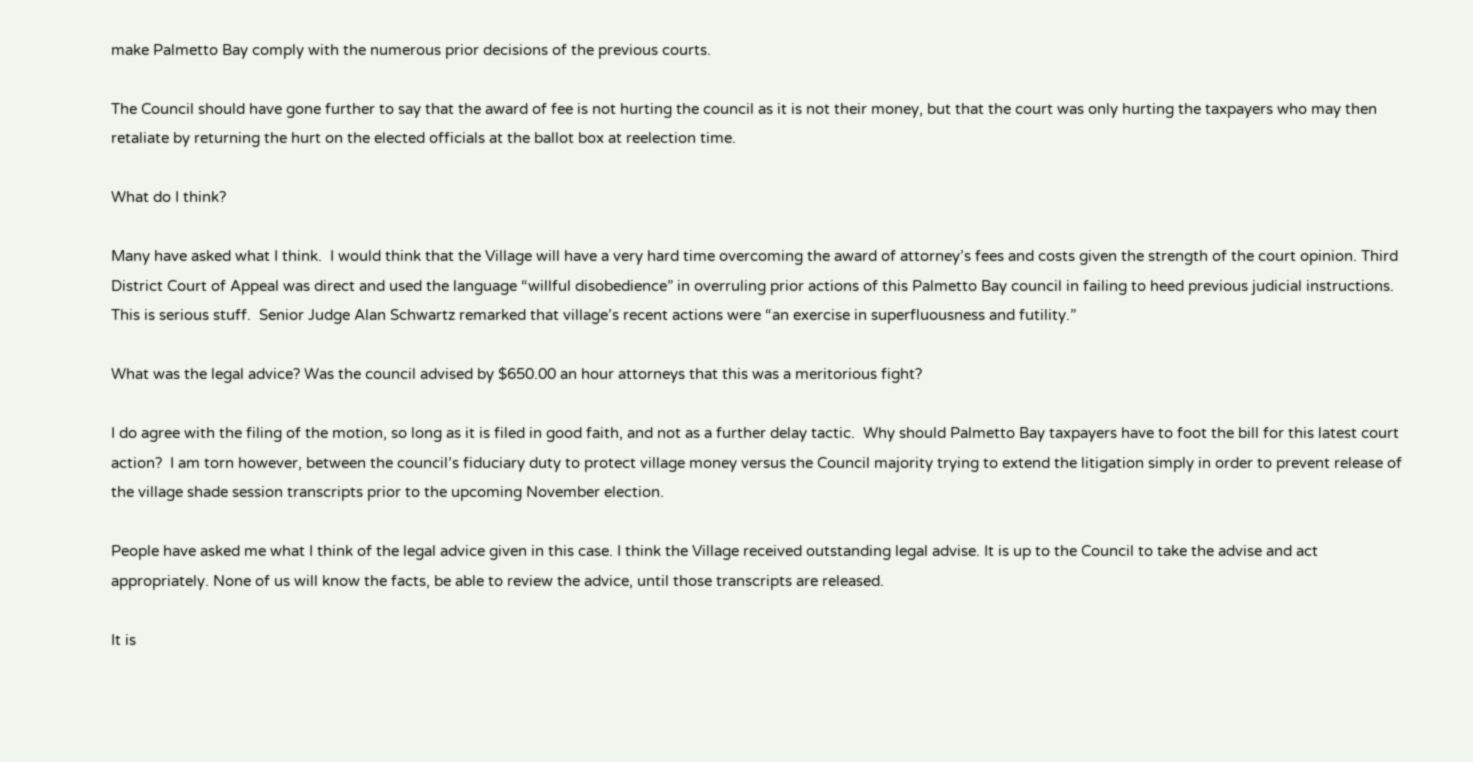make Palmetto Bay comply with the numerous prior decisions of the previous courts.

The Council should have gone further to say that the award of fee is not hurting the council as it is not their money, but that the court was only hurting the taxpayers who may then retaliate by returning the hurt on the elected officials at the ballot box at reelection time.

What do I think?

Many have asked what I think.  I would think that the Village will have a very hard time overcoming the award of attorney’s fees and costs given the strength of the court opinion. Third District Court of Appeal was direct and used the language “willful disobedience” in overruling prior actions of this Palmetto Bay council in failing to heed previous judicial instructions.  This is serious stuff.  Senior Judge Alan Schwartz remarked that village’s recent actions were “an exercise in superfluousness and futility.”

What was the legal advice? Was the council advised by $650.00 an hour attorneys that this was a meritorious fight?

I do agree with the filing of the motion, so long as it is filed in good faith, and not as a further delay tactic.  Why should Palmetto Bay taxpayers have to foot the bill for this latest court action?  I am torn however, between the council’s fiduciary duty to protect village money versus the Council majority trying to extend the litigation simply in order to prevent release of the village shade session transcripts prior to the upcoming November election.

People have asked me what I think of the legal advice given in this case. I think the Village received outstanding legal advise. It is up to the Council to take the advise and act appropriately. None of us will know the facts, be able to review the advice, until those transcripts are released.

It is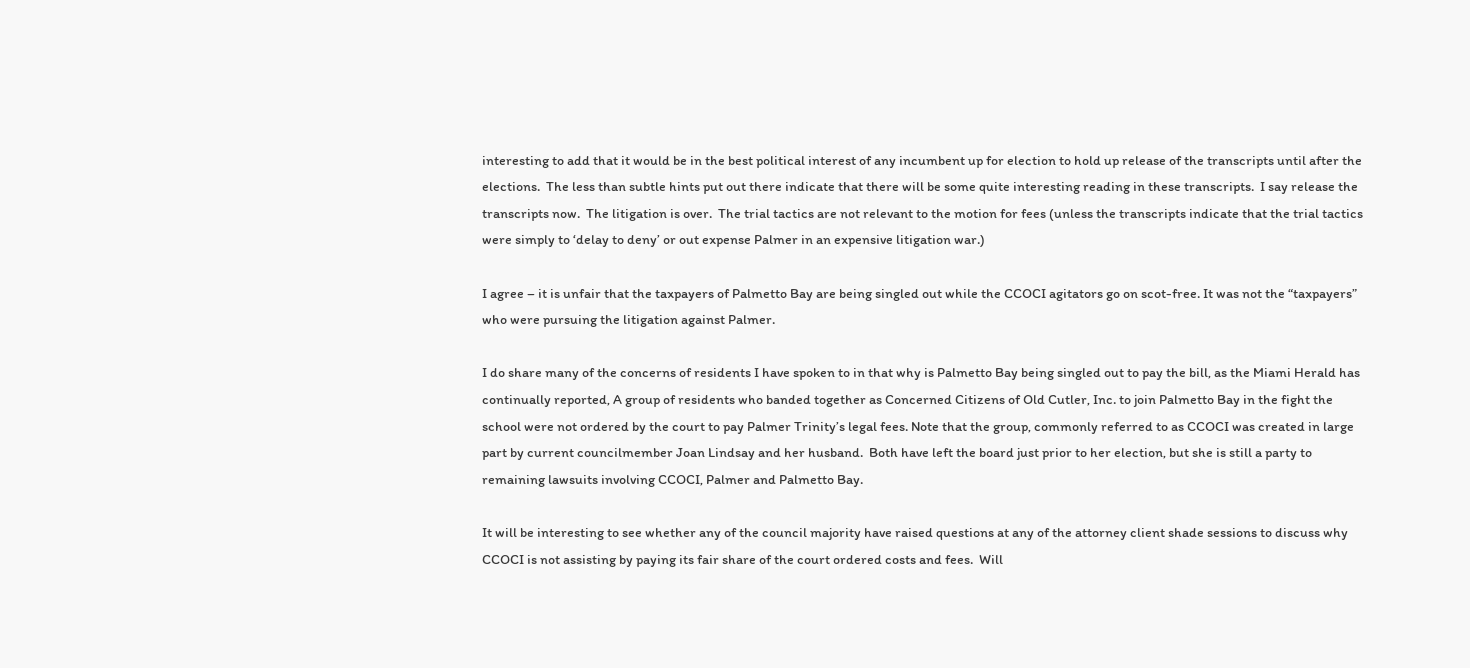interesting to add that it would be in the best political interest of any incumbent up for election to hold up release of the transcripts until after the elections.  The less than subtle hints put out there indicate that there will be some quite interesting reading in these transcripts.  I say release the transcripts now.  The litigation is over.  The trial tactics are not relevant to the motion for fees (unless the transcripts indicate that the trial tactics were simply to ‘delay to deny’ or out expense Palmer in an expensive litigation war.)

I agree – it is unfair that the taxpayers of Palmetto Bay are being singled out while the CCOCI agitators go on scot-free. It was not the “taxpayers” who were pursuing the litigation against Palmer.

I do share many of the concerns of residents I have spoken to in that why is Palmetto Bay being singled out to pay the bill, as the Miami Herald has continually reported, A group of residents who banded together as Concerned Citizens of Old Cutler, Inc. to join Palmetto Bay in the fight the school were not ordered by the court to pay Palmer Trinity’s legal fees. Note that the group, commonly referred to as CCOCI was created in large part by current councilmember Joan Lindsay and her husband.  Both have left the board just prior to her election, but she is still a party to remaining lawsuits involving CCOCI, Palmer and Palmetto Bay.

It will be interesting to see whether any of the council majority have raised questions at any of the attorney client shade sessions to discuss why CCOCI is not assisting by paying its fair share of the court ordered costs and fees.  Will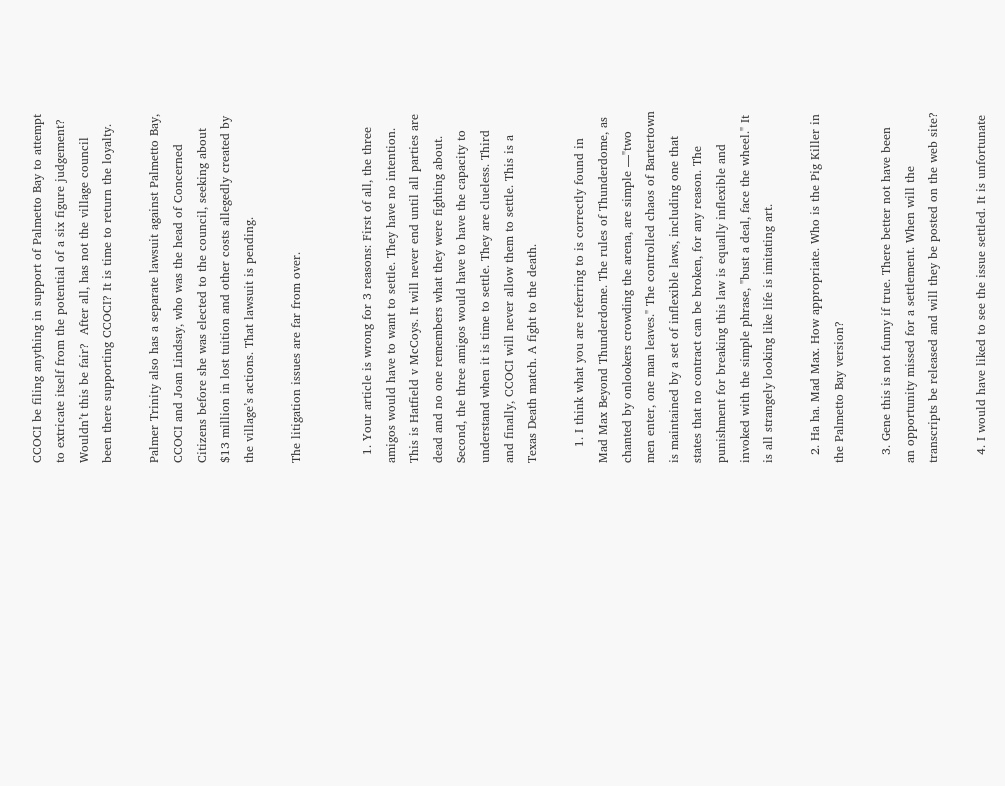CCOCI be filing anything in support of Palmetto Bay to attempt to extricate itself from the potential of a six figure judgement?  Wouldn’t this be fair?  After all, has not the village council been there supporting CCOCI? It is time to return the loyalty.

Palmer Trinity also has a separate lawsuit against Palmetto Bay, CCOCI and Joan Lindsay, who was the head of Concerned Citizens before she was elected to the council, seeking about $13 million in lost tuition and other costs allegedly created by the village’s actions. That lawsuit is pending.

The litigation issues are far from over.


  1. Your article is wrong for 3 reasons: First of all, the three amigos would have to want to settle. They have no intention. This is Hatfield v McCoys. It will never end until all parties are dead and no one remembers what they were fighting about. Second, the three amigos would have to have the capacity to understand when it is time to settle. They are clueless. Third and finally, CCOCI will never allow them to settle. This is a Texas Death match. A fight to the death.

    1. I think what you are referring to is correctly found in Mad Max Beyond Thunderdome. The rules of Thunderdome, as chanted by onlookers crowding the arena, are simple —"two men enter, one man leaves." The controlled chaos of Bartertown is maintained by a set of inflexible laws, including one that states that no contract can be broken, for any reason. The punishment for breaking this law is equally inflexible and invoked with the simple phrase, "bust a deal, face the wheel." It is all strangely looking like life is imitating art.

  2. Ha ha. Mad Max. How appropriate. Who is the Pig Killer in the Palmetto Bay version?

  3. Gene this is not funny if true. There better not have been an opportunity missed for a settlement. When will the transcripts be released and will they be posted on the web site?

  4. I would have liked to see the issue settled. It is unfortunate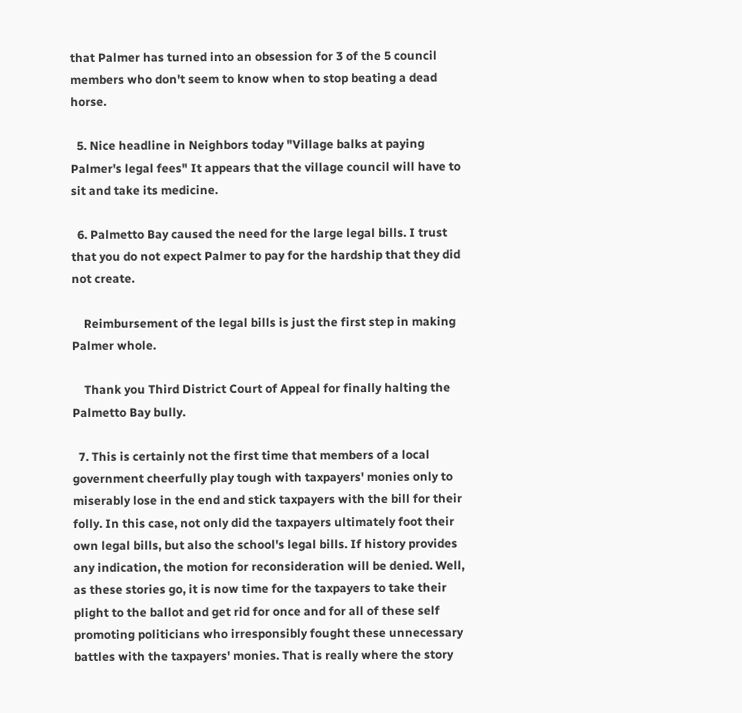that Palmer has turned into an obsession for 3 of the 5 council members who don't seem to know when to stop beating a dead horse.

  5. Nice headline in Neighbors today "Village balks at paying Palmer's legal fees" It appears that the village council will have to sit and take its medicine.

  6. Palmetto Bay caused the need for the large legal bills. I trust that you do not expect Palmer to pay for the hardship that they did not create.

    Reimbursement of the legal bills is just the first step in making Palmer whole.

    Thank you Third District Court of Appeal for finally halting the Palmetto Bay bully.

  7. This is certainly not the first time that members of a local government cheerfully play tough with taxpayers' monies only to miserably lose in the end and stick taxpayers with the bill for their folly. In this case, not only did the taxpayers ultimately foot their own legal bills, but also the school's legal bills. If history provides any indication, the motion for reconsideration will be denied. Well, as these stories go, it is now time for the taxpayers to take their plight to the ballot and get rid for once and for all of these self promoting politicians who irresponsibly fought these unnecessary battles with the taxpayers' monies. That is really where the story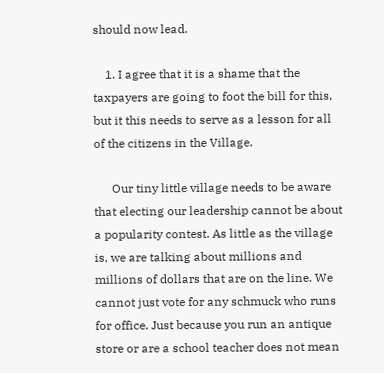should now lead.

    1. I agree that it is a shame that the taxpayers are going to foot the bill for this, but it this needs to serve as a lesson for all of the citizens in the Village.

      Our tiny little village needs to be aware that electing our leadership cannot be about a popularity contest. As little as the village is, we are talking about millions and millions of dollars that are on the line. We cannot just vote for any schmuck who runs for office. Just because you run an antique store or are a school teacher does not mean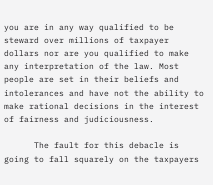you are in any way qualified to be steward over millions of taxpayer dollars nor are you qualified to make any interpretation of the law. Most people are set in their beliefs and intolerances and have not the ability to make rational decisions in the interest of fairness and judiciousness.

      The fault for this debacle is going to fall squarely on the taxpayers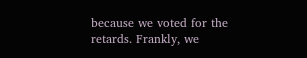because we voted for the retards. Frankly, we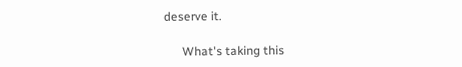deserve it.

      What's taking this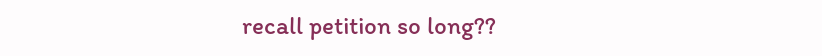recall petition so long??